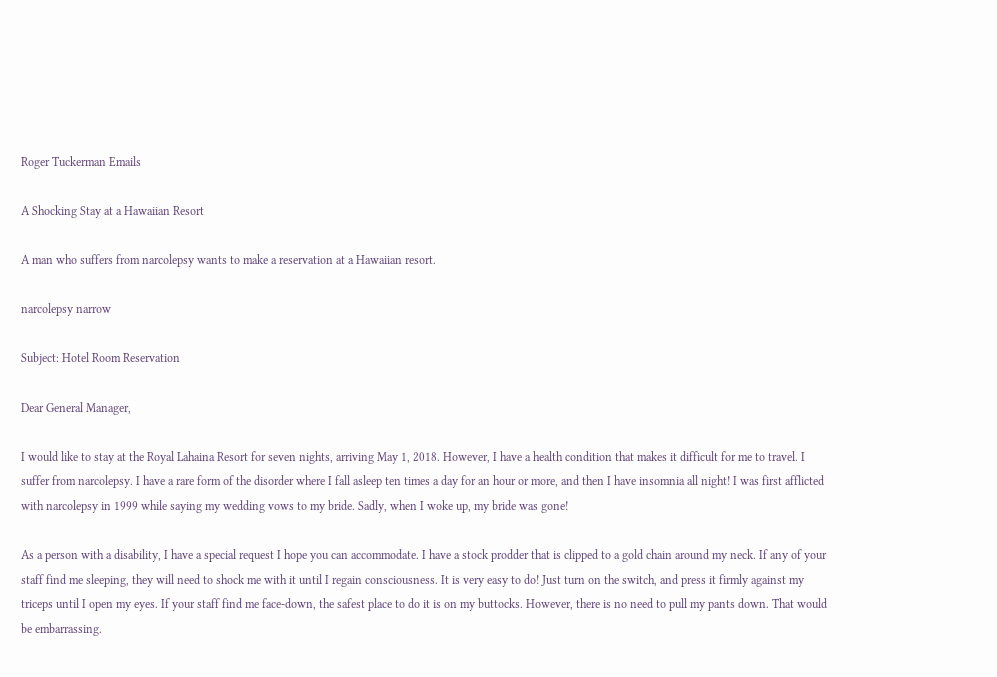Roger Tuckerman Emails

A Shocking Stay at a Hawaiian Resort

A man who suffers from narcolepsy wants to make a reservation at a Hawaiian resort.

narcolepsy narrow

Subject: Hotel Room Reservation

Dear General Manager,

I would like to stay at the Royal Lahaina Resort for seven nights, arriving May 1, 2018. However, I have a health condition that makes it difficult for me to travel. I suffer from narcolepsy. I have a rare form of the disorder where I fall asleep ten times a day for an hour or more, and then I have insomnia all night! I was first afflicted with narcolepsy in 1999 while saying my wedding vows to my bride. Sadly, when I woke up, my bride was gone!

As a person with a disability, I have a special request I hope you can accommodate. I have a stock prodder that is clipped to a gold chain around my neck. If any of your staff find me sleeping, they will need to shock me with it until I regain consciousness. It is very easy to do! Just turn on the switch, and press it firmly against my triceps until I open my eyes. If your staff find me face-down, the safest place to do it is on my buttocks. However, there is no need to pull my pants down. That would be embarrassing.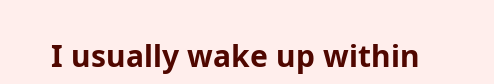I usually wake up within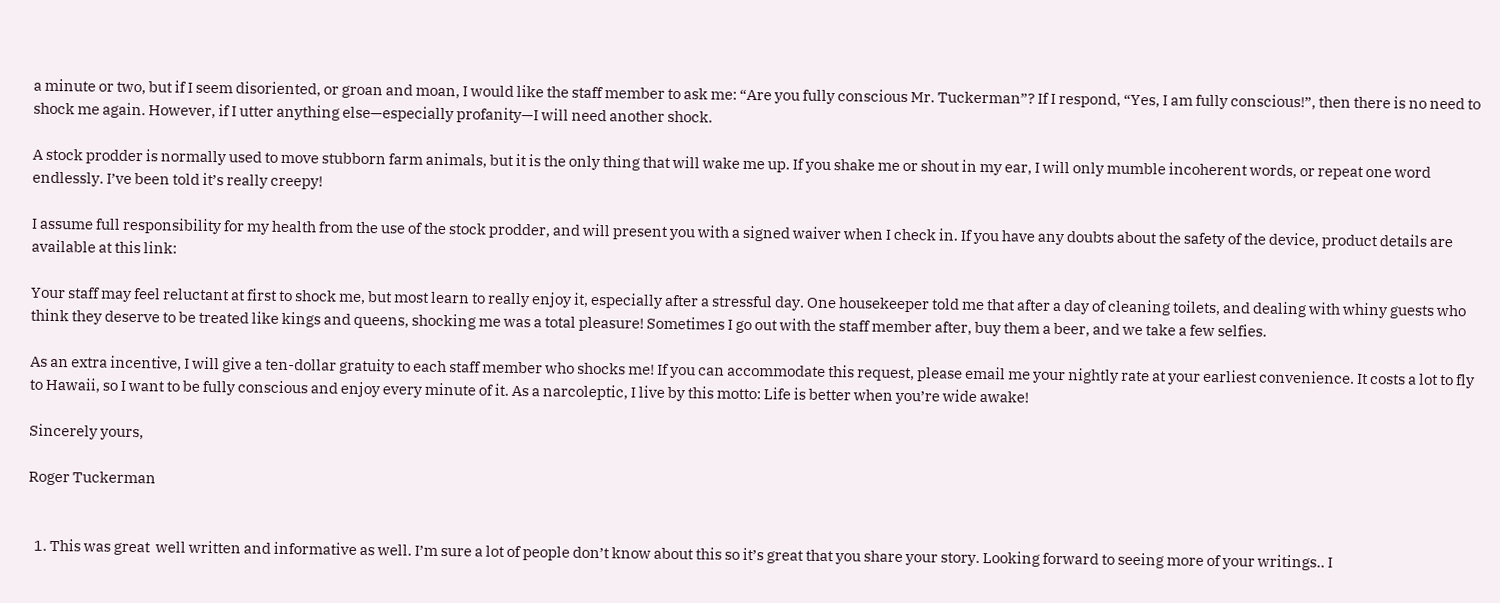a minute or two, but if I seem disoriented, or groan and moan, I would like the staff member to ask me: “Are you fully conscious Mr. Tuckerman”? If I respond, “Yes, I am fully conscious!”, then there is no need to shock me again. However, if I utter anything else—especially profanity—I will need another shock.

A stock prodder is normally used to move stubborn farm animals, but it is the only thing that will wake me up. If you shake me or shout in my ear, I will only mumble incoherent words, or repeat one word endlessly. I’ve been told it’s really creepy!

I assume full responsibility for my health from the use of the stock prodder, and will present you with a signed waiver when I check in. If you have any doubts about the safety of the device, product details are available at this link:

Your staff may feel reluctant at first to shock me, but most learn to really enjoy it, especially after a stressful day. One housekeeper told me that after a day of cleaning toilets, and dealing with whiny guests who think they deserve to be treated like kings and queens, shocking me was a total pleasure! Sometimes I go out with the staff member after, buy them a beer, and we take a few selfies.

As an extra incentive, I will give a ten-dollar gratuity to each staff member who shocks me! If you can accommodate this request, please email me your nightly rate at your earliest convenience. It costs a lot to fly to Hawaii, so I want to be fully conscious and enjoy every minute of it. As a narcoleptic, I live by this motto: Life is better when you’re wide awake!

Sincerely yours,

Roger Tuckerman


  1. This was great  well written and informative as well. I’m sure a lot of people don’t know about this so it’s great that you share your story. Looking forward to seeing more of your writings.. I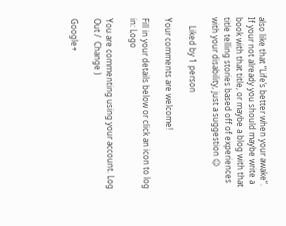also like that “Life’s better when your awake”. If your not already you should maybe write a book with that title, or maybe a blog with that title telling stories based off of experiences with your disability, just a suggestion ☺

    Liked by 1 person

Your comments are welcome!

Fill in your details below or click an icon to log in: Logo

You are commenting using your account. Log Out /  Change )

Google+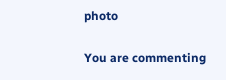photo

You are commenting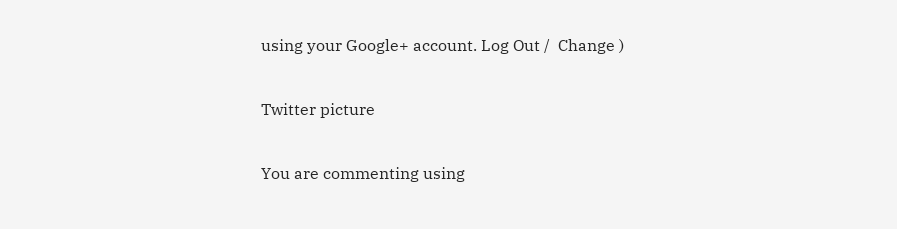using your Google+ account. Log Out /  Change )

Twitter picture

You are commenting using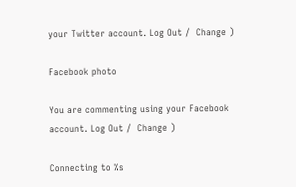your Twitter account. Log Out /  Change )

Facebook photo

You are commenting using your Facebook account. Log Out /  Change )

Connecting to %s